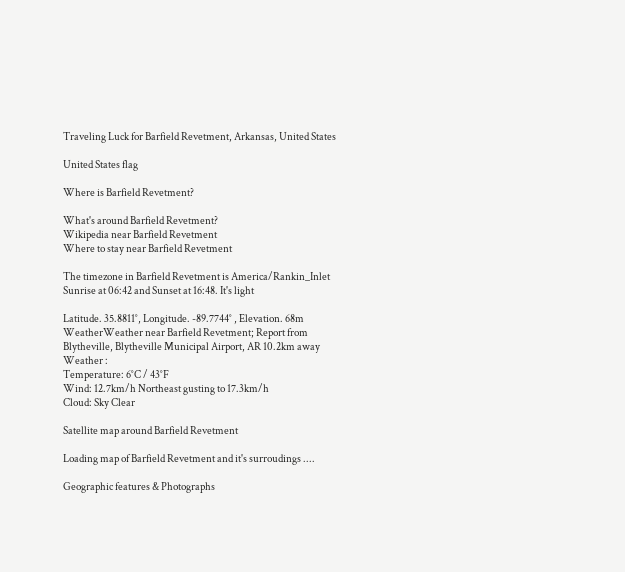Traveling Luck for Barfield Revetment, Arkansas, United States

United States flag

Where is Barfield Revetment?

What's around Barfield Revetment?
Wikipedia near Barfield Revetment
Where to stay near Barfield Revetment

The timezone in Barfield Revetment is America/Rankin_Inlet
Sunrise at 06:42 and Sunset at 16:48. It's light

Latitude. 35.8811°, Longitude. -89.7744° , Elevation. 68m
WeatherWeather near Barfield Revetment; Report from Blytheville, Blytheville Municipal Airport, AR 10.2km away
Weather :
Temperature: 6°C / 43°F
Wind: 12.7km/h Northeast gusting to 17.3km/h
Cloud: Sky Clear

Satellite map around Barfield Revetment

Loading map of Barfield Revetment and it's surroudings ....

Geographic features & Photographs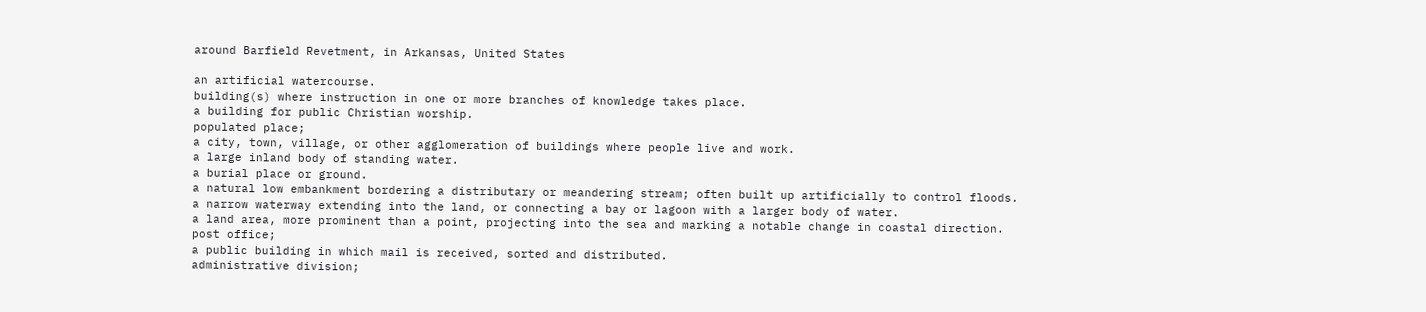around Barfield Revetment, in Arkansas, United States

an artificial watercourse.
building(s) where instruction in one or more branches of knowledge takes place.
a building for public Christian worship.
populated place;
a city, town, village, or other agglomeration of buildings where people live and work.
a large inland body of standing water.
a burial place or ground.
a natural low embankment bordering a distributary or meandering stream; often built up artificially to control floods.
a narrow waterway extending into the land, or connecting a bay or lagoon with a larger body of water.
a land area, more prominent than a point, projecting into the sea and marking a notable change in coastal direction.
post office;
a public building in which mail is received, sorted and distributed.
administrative division;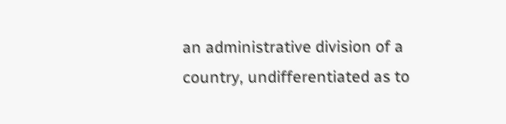an administrative division of a country, undifferentiated as to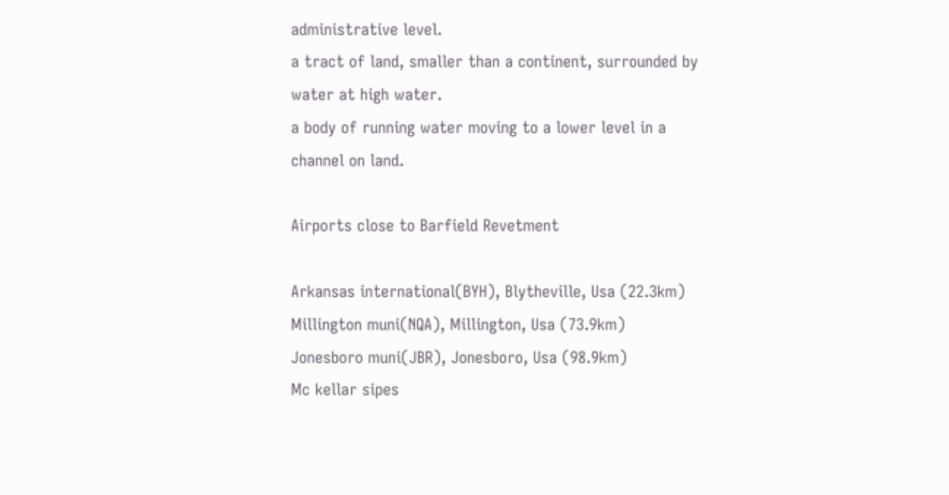administrative level.
a tract of land, smaller than a continent, surrounded by water at high water.
a body of running water moving to a lower level in a channel on land.

Airports close to Barfield Revetment

Arkansas international(BYH), Blytheville, Usa (22.3km)
Millington muni(NQA), Millington, Usa (73.9km)
Jonesboro muni(JBR), Jonesboro, Usa (98.9km)
Mc kellar sipes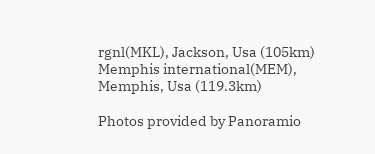rgnl(MKL), Jackson, Usa (105km)
Memphis international(MEM), Memphis, Usa (119.3km)

Photos provided by Panoramio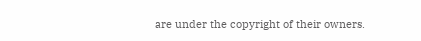are under the copyright of their owners.